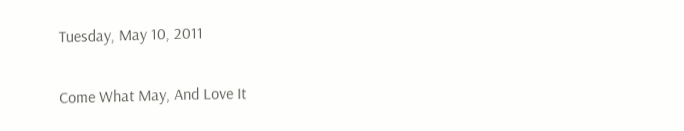Tuesday, May 10, 2011

Come What May, And Love It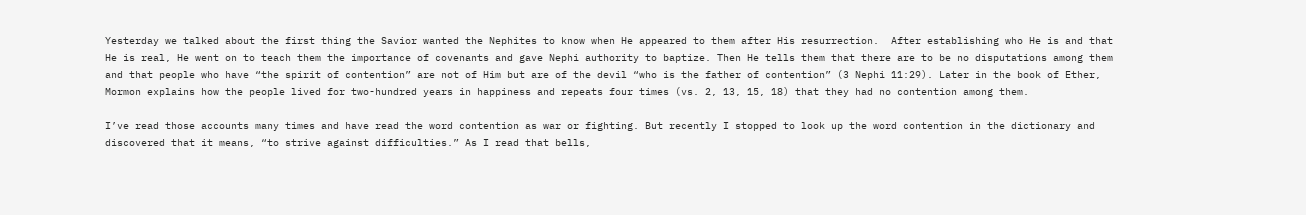Yesterday we talked about the first thing the Savior wanted the Nephites to know when He appeared to them after His resurrection.  After establishing who He is and that He is real, He went on to teach them the importance of covenants and gave Nephi authority to baptize. Then He tells them that there are to be no disputations among them and that people who have “the spirit of contention” are not of Him but are of the devil “who is the father of contention” (3 Nephi 11:29). Later in the book of Ether, Mormon explains how the people lived for two-hundred years in happiness and repeats four times (vs. 2, 13, 15, 18) that they had no contention among them.

I’ve read those accounts many times and have read the word contention as war or fighting. But recently I stopped to look up the word contention in the dictionary and discovered that it means, “to strive against difficulties.” As I read that bells,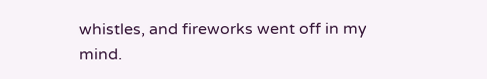whistles, and fireworks went off in my mind.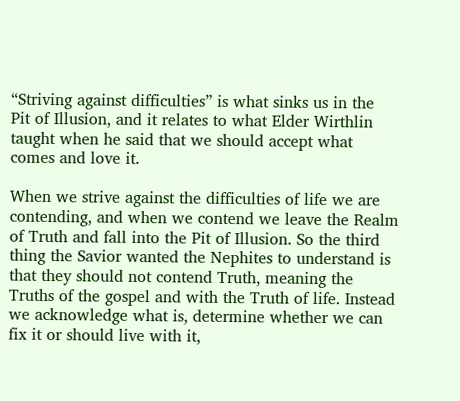“Striving against difficulties” is what sinks us in the  Pit of Illusion, and it relates to what Elder Wirthlin taught when he said that we should accept what comes and love it.

When we strive against the difficulties of life we are contending, and when we contend we leave the Realm of Truth and fall into the Pit of Illusion. So the third thing the Savior wanted the Nephites to understand is that they should not contend Truth, meaning the Truths of the gospel and with the Truth of life. Instead we acknowledge what is, determine whether we can fix it or should live with it,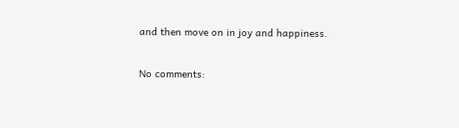and then move on in joy and happiness.

No comments: